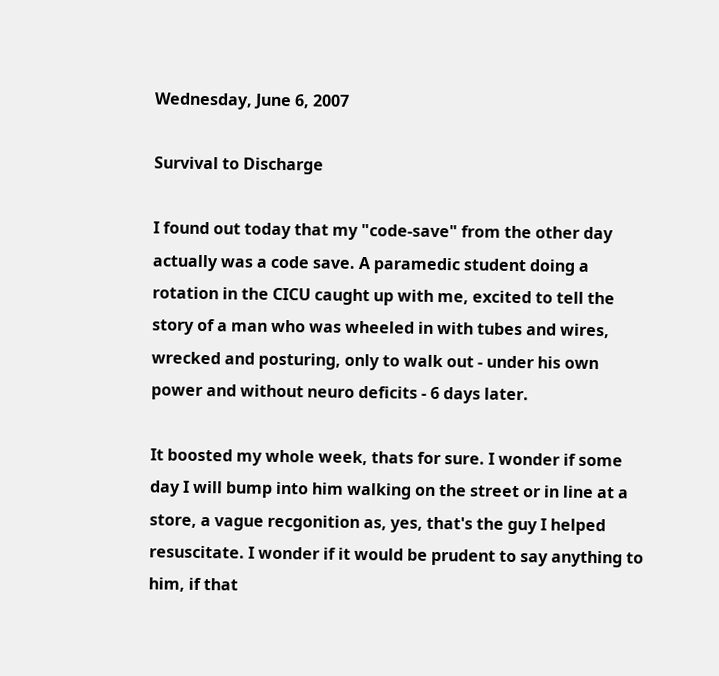Wednesday, June 6, 2007

Survival to Discharge

I found out today that my "code-save" from the other day actually was a code save. A paramedic student doing a rotation in the CICU caught up with me, excited to tell the story of a man who was wheeled in with tubes and wires, wrecked and posturing, only to walk out - under his own power and without neuro deficits - 6 days later.

It boosted my whole week, thats for sure. I wonder if some day I will bump into him walking on the street or in line at a store, a vague recgonition as, yes, that's the guy I helped resuscitate. I wonder if it would be prudent to say anything to him, if that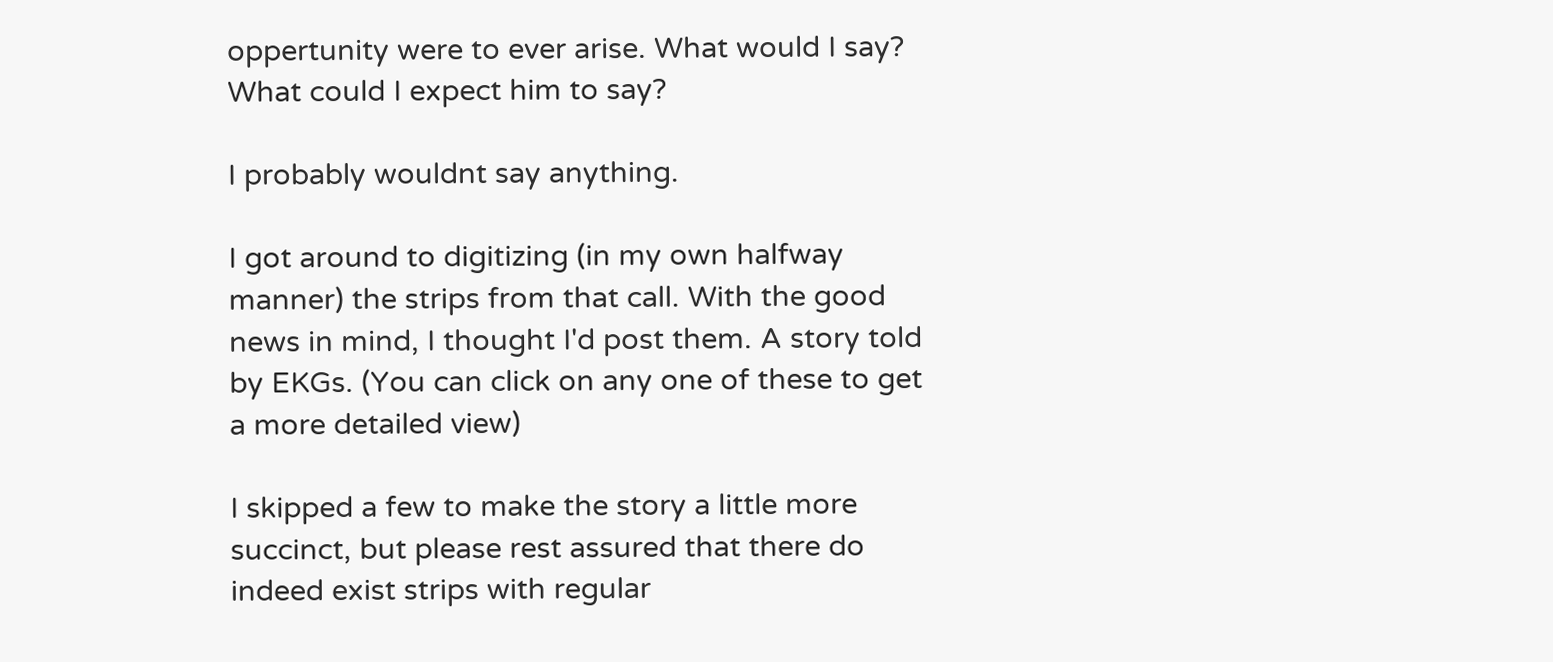oppertunity were to ever arise. What would I say? What could I expect him to say?

I probably wouldnt say anything.

I got around to digitizing (in my own halfway manner) the strips from that call. With the good news in mind, I thought I'd post them. A story told by EKGs. (You can click on any one of these to get a more detailed view)

I skipped a few to make the story a little more succinct, but please rest assured that there do indeed exist strips with regular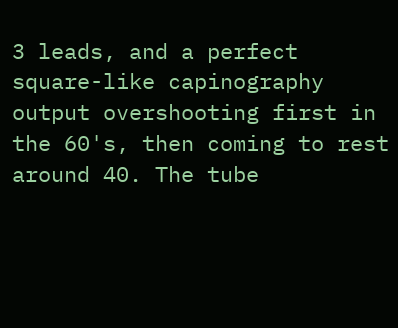3 leads, and a perfect square-like capinography output overshooting first in the 60's, then coming to rest around 40. The tube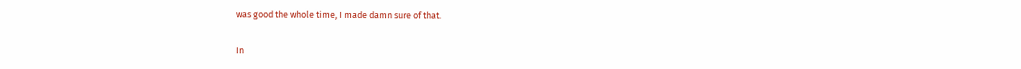was good the whole time, I made damn sure of that.


In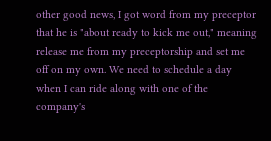other good news, I got word from my preceptor that he is "about ready to kick me out," meaning release me from my preceptorship and set me off on my own. We need to schedule a day when I can ride along with one of the company's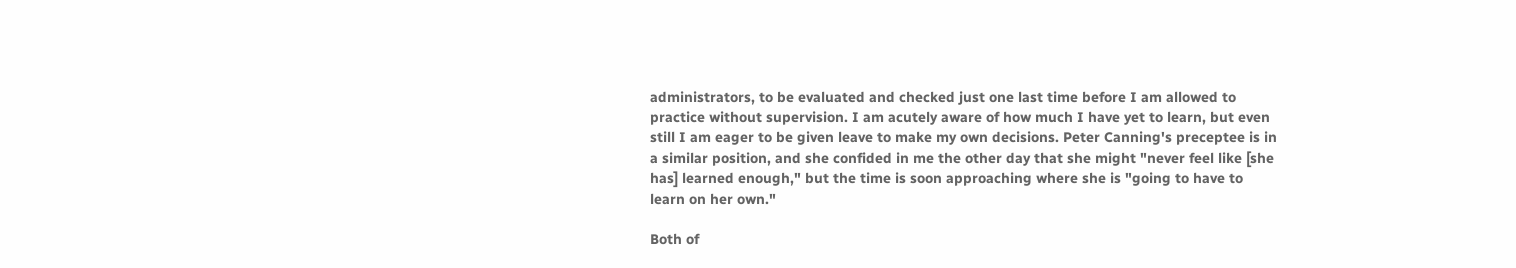administrators, to be evaluated and checked just one last time before I am allowed to practice without supervision. I am acutely aware of how much I have yet to learn, but even still I am eager to be given leave to make my own decisions. Peter Canning's preceptee is in a similar position, and she confided in me the other day that she might "never feel like [she has] learned enough," but the time is soon approaching where she is "going to have to learn on her own."

Both of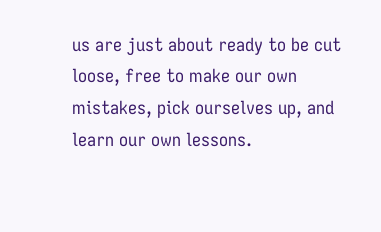us are just about ready to be cut loose, free to make our own mistakes, pick ourselves up, and learn our own lessons.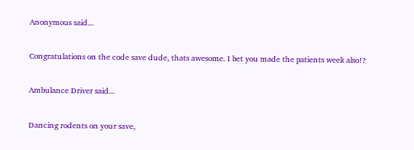Anonymous said...

Congratulations on the code save dude, thats awesome. I bet you made the patients week also!?

Ambulance Driver said...

Dancing rodents on your save,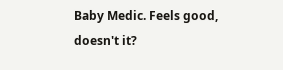Baby Medic. Feels good, doesn't it?